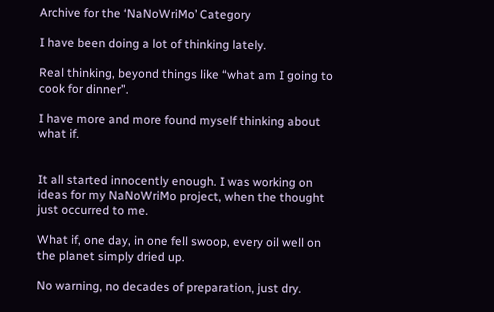Archive for the ‘NaNoWriMo’ Category

I have been doing a lot of thinking lately.

Real thinking, beyond things like “what am I going to cook for dinner”.

I have more and more found myself thinking about what if.


It all started innocently enough. I was working on ideas for my NaNoWriMo project, when the thought just occurred to me.

What if, one day, in one fell swoop, every oil well on the planet simply dried up.

No warning, no decades of preparation, just dry.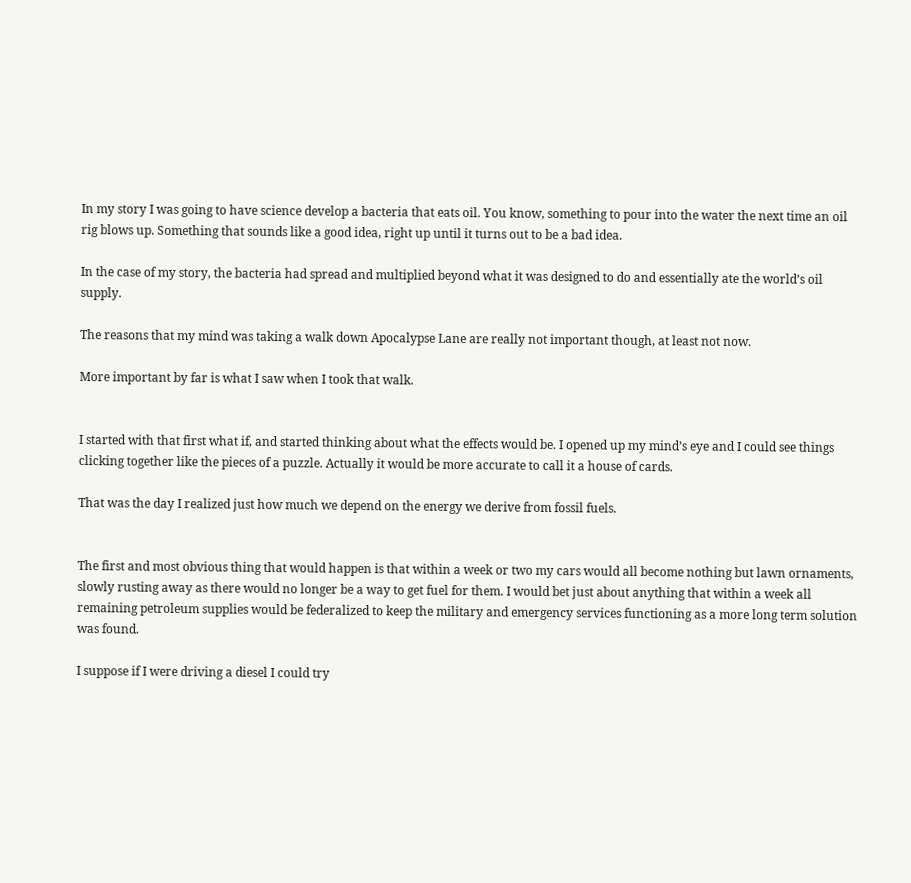In my story I was going to have science develop a bacteria that eats oil. You know, something to pour into the water the next time an oil rig blows up. Something that sounds like a good idea, right up until it turns out to be a bad idea.

In the case of my story, the bacteria had spread and multiplied beyond what it was designed to do and essentially ate the world’s oil supply.

The reasons that my mind was taking a walk down Apocalypse Lane are really not important though, at least not now.

More important by far is what I saw when I took that walk.


I started with that first what if, and started thinking about what the effects would be. I opened up my mind’s eye and I could see things clicking together like the pieces of a puzzle. Actually it would be more accurate to call it a house of cards.

That was the day I realized just how much we depend on the energy we derive from fossil fuels.


The first and most obvious thing that would happen is that within a week or two my cars would all become nothing but lawn ornaments, slowly rusting away as there would no longer be a way to get fuel for them. I would bet just about anything that within a week all remaining petroleum supplies would be federalized to keep the military and emergency services functioning as a more long term solution was found.

I suppose if I were driving a diesel I could try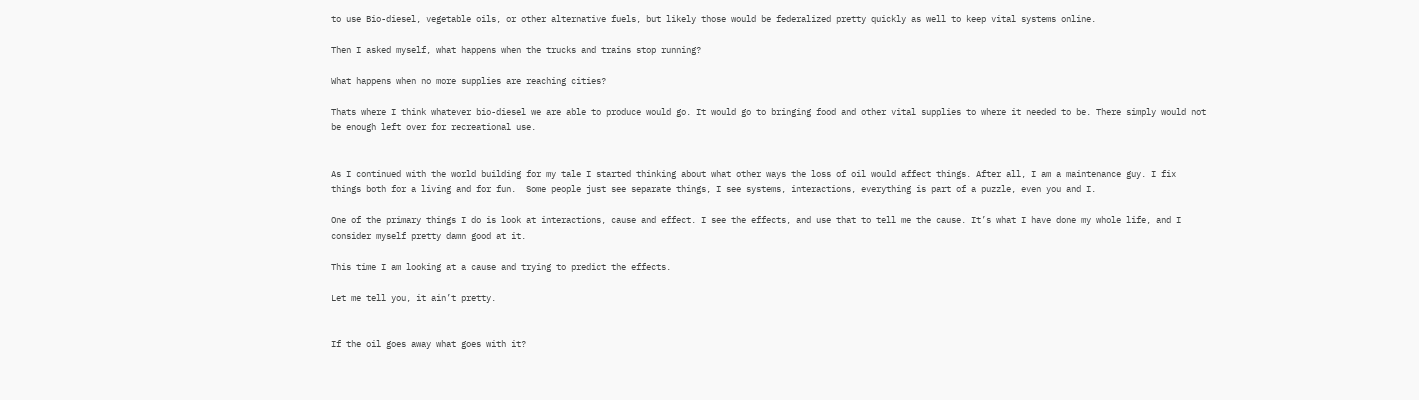to use Bio-diesel, vegetable oils, or other alternative fuels, but likely those would be federalized pretty quickly as well to keep vital systems online.

Then I asked myself, what happens when the trucks and trains stop running?

What happens when no more supplies are reaching cities?

Thats where I think whatever bio-diesel we are able to produce would go. It would go to bringing food and other vital supplies to where it needed to be. There simply would not be enough left over for recreational use.


As I continued with the world building for my tale I started thinking about what other ways the loss of oil would affect things. After all, I am a maintenance guy. I fix things both for a living and for fun.  Some people just see separate things, I see systems, interactions, everything is part of a puzzle, even you and I.

One of the primary things I do is look at interactions, cause and effect. I see the effects, and use that to tell me the cause. It’s what I have done my whole life, and I consider myself pretty damn good at it.

This time I am looking at a cause and trying to predict the effects.

Let me tell you, it ain’t pretty.


If the oil goes away what goes with it?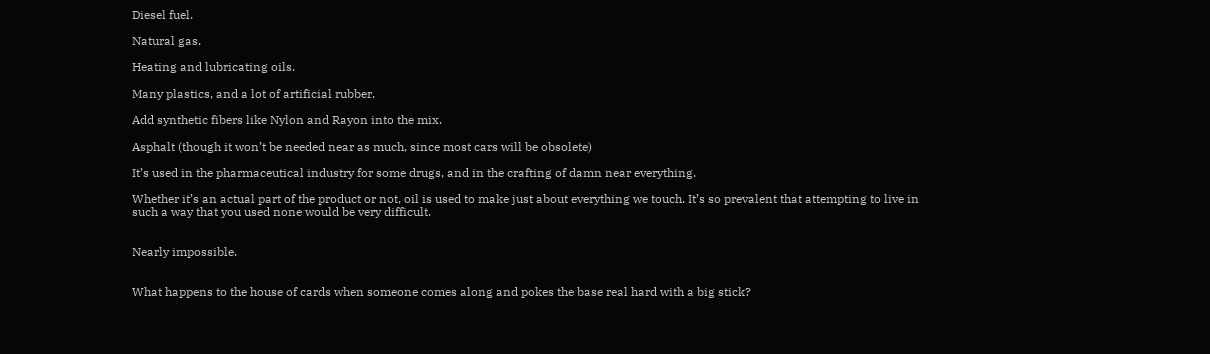Diesel fuel.

Natural gas.

Heating and lubricating oils.

Many plastics, and a lot of artificial rubber.

Add synthetic fibers like Nylon and Rayon into the mix.

Asphalt (though it won’t be needed near as much, since most cars will be obsolete)

It’s used in the pharmaceutical industry for some drugs, and in the crafting of damn near everything.

Whether it’s an actual part of the product or not, oil is used to make just about everything we touch. It’s so prevalent that attempting to live in such a way that you used none would be very difficult.


Nearly impossible.


What happens to the house of cards when someone comes along and pokes the base real hard with a big stick?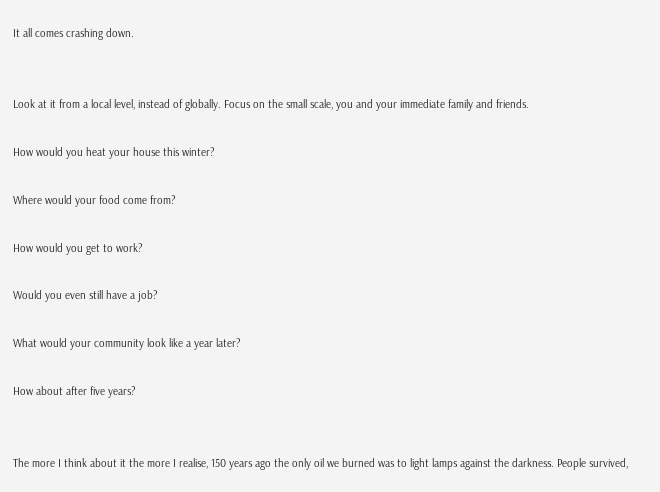It all comes crashing down.


Look at it from a local level, instead of globally. Focus on the small scale, you and your immediate family and friends.

How would you heat your house this winter?

Where would your food come from?

How would you get to work?

Would you even still have a job?

What would your community look like a year later?

How about after five years?


The more I think about it the more I realise, 150 years ago the only oil we burned was to light lamps against the darkness. People survived,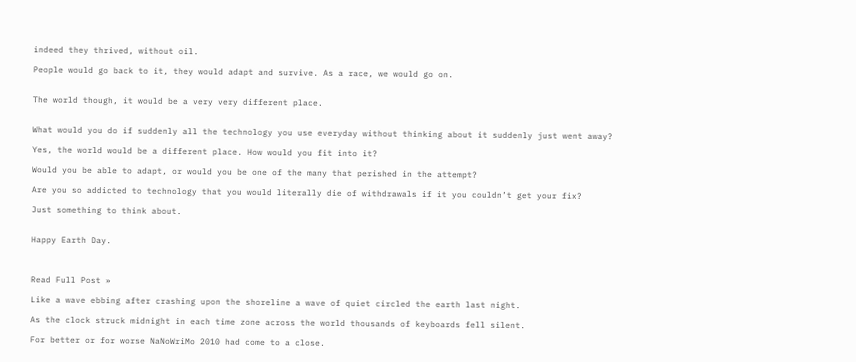indeed they thrived, without oil.

People would go back to it, they would adapt and survive. As a race, we would go on.


The world though, it would be a very very different place.


What would you do if suddenly all the technology you use everyday without thinking about it suddenly just went away?

Yes, the world would be a different place. How would you fit into it?

Would you be able to adapt, or would you be one of the many that perished in the attempt?

Are you so addicted to technology that you would literally die of withdrawals if it you couldn’t get your fix?

Just something to think about.


Happy Earth Day.



Read Full Post »

Like a wave ebbing after crashing upon the shoreline a wave of quiet circled the earth last night.

As the clock struck midnight in each time zone across the world thousands of keyboards fell silent.

For better or for worse NaNoWriMo 2010 had come to a close.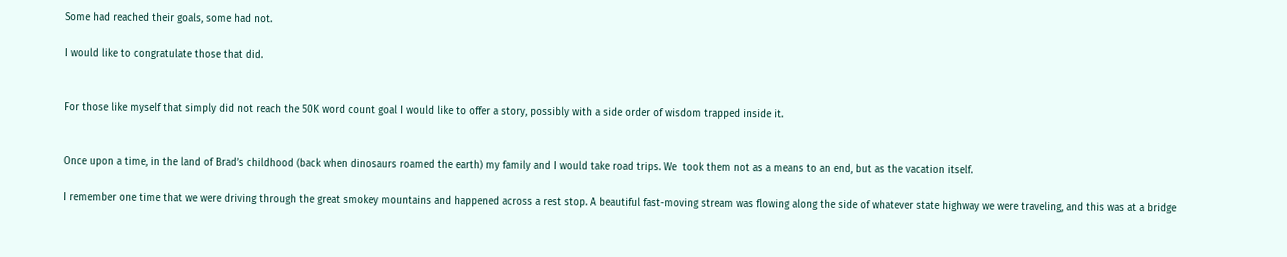Some had reached their goals, some had not.

I would like to congratulate those that did.


For those like myself that simply did not reach the 50K word count goal I would like to offer a story, possibly with a side order of wisdom trapped inside it.


Once upon a time, in the land of Brad’s childhood (back when dinosaurs roamed the earth) my family and I would take road trips. We  took them not as a means to an end, but as the vacation itself.

I remember one time that we were driving through the great smokey mountains and happened across a rest stop. A beautiful fast-moving stream was flowing along the side of whatever state highway we were traveling, and this was at a bridge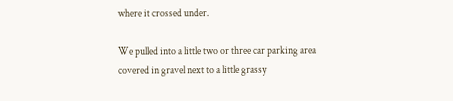where it crossed under.

We pulled into a little two or three car parking area covered in gravel next to a little grassy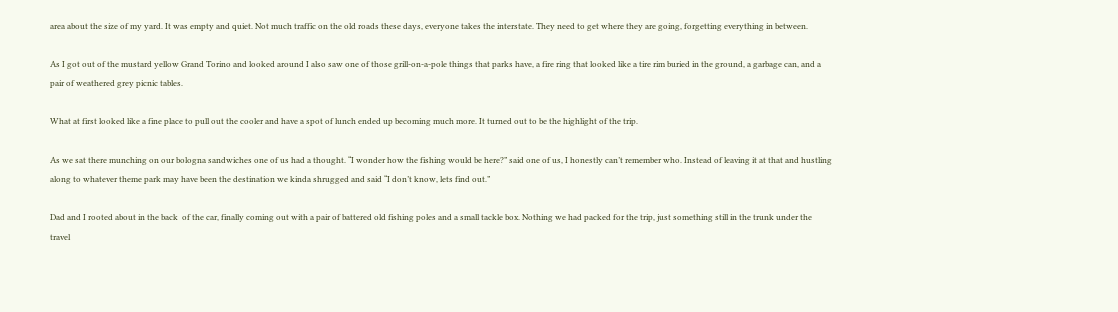area about the size of my yard. It was empty and quiet. Not much traffic on the old roads these days, everyone takes the interstate. They need to get where they are going, forgetting everything in between.

As I got out of the mustard yellow Grand Torino and looked around I also saw one of those grill-on-a-pole things that parks have, a fire ring that looked like a tire rim buried in the ground, a garbage can, and a pair of weathered grey picnic tables.

What at first looked like a fine place to pull out the cooler and have a spot of lunch ended up becoming much more. It turned out to be the highlight of the trip.

As we sat there munching on our bologna sandwiches one of us had a thought. “I wonder how the fishing would be here?” said one of us, I honestly can’t remember who. Instead of leaving it at that and hustling along to whatever theme park may have been the destination we kinda shrugged and said “I don’t know, lets find out.”

Dad and I rooted about in the back  of the car, finally coming out with a pair of battered old fishing poles and a small tackle box. Nothing we had packed for the trip, just something still in the trunk under the travel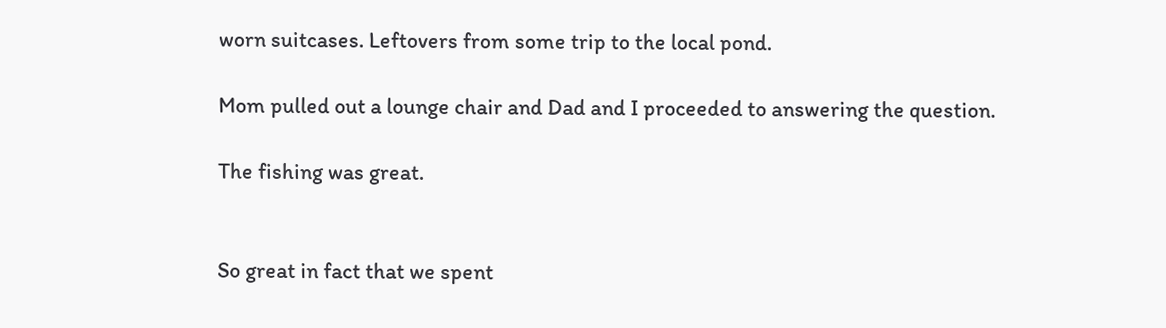worn suitcases. Leftovers from some trip to the local pond.

Mom pulled out a lounge chair and Dad and I proceeded to answering the question.

The fishing was great.


So great in fact that we spent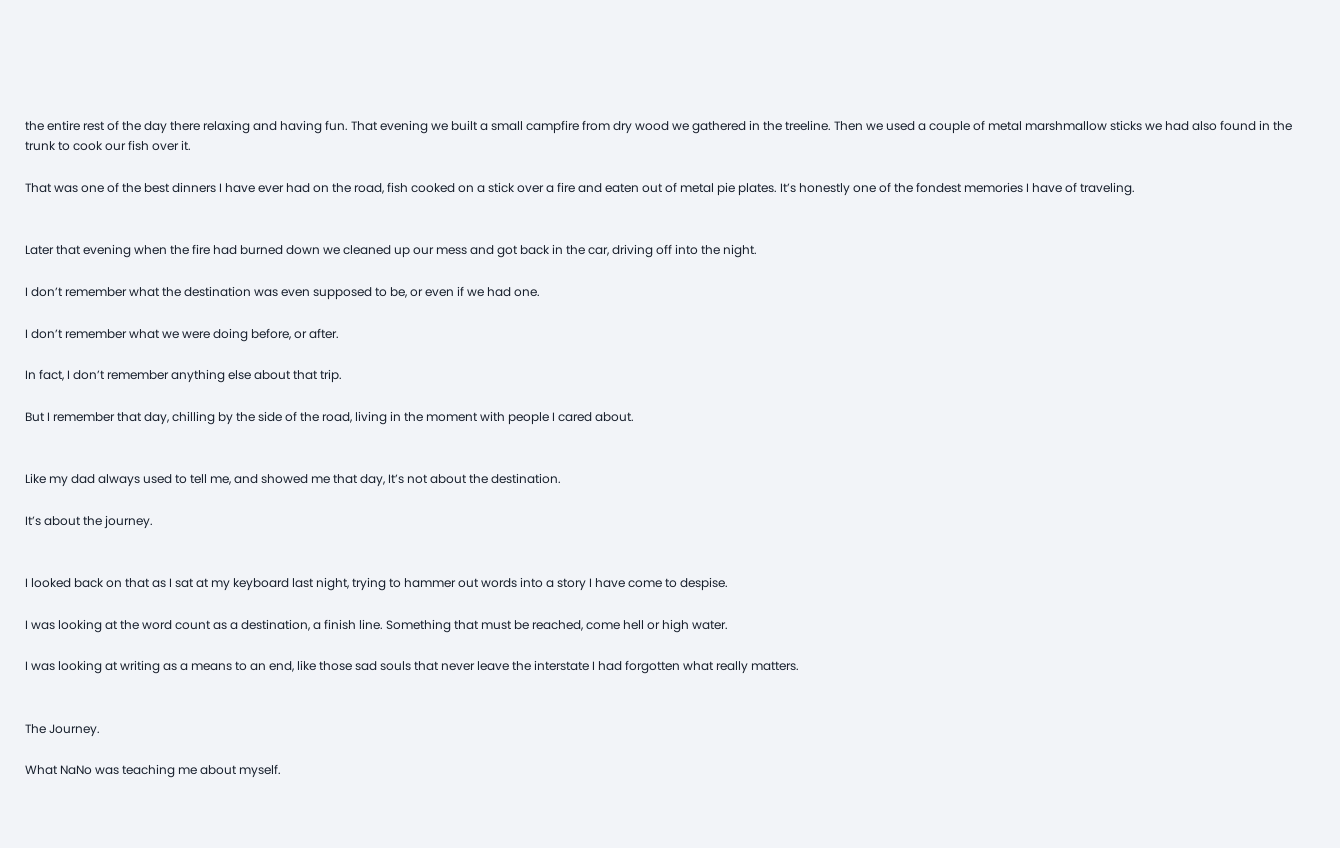the entire rest of the day there relaxing and having fun. That evening we built a small campfire from dry wood we gathered in the treeline. Then we used a couple of metal marshmallow sticks we had also found in the trunk to cook our fish over it.

That was one of the best dinners I have ever had on the road, fish cooked on a stick over a fire and eaten out of metal pie plates. It’s honestly one of the fondest memories I have of traveling.


Later that evening when the fire had burned down we cleaned up our mess and got back in the car, driving off into the night.

I don’t remember what the destination was even supposed to be, or even if we had one.

I don’t remember what we were doing before, or after.

In fact, I don’t remember anything else about that trip.

But I remember that day, chilling by the side of the road, living in the moment with people I cared about.


Like my dad always used to tell me, and showed me that day, It’s not about the destination.

It’s about the journey.


I looked back on that as I sat at my keyboard last night, trying to hammer out words into a story I have come to despise.

I was looking at the word count as a destination, a finish line. Something that must be reached, come hell or high water.

I was looking at writing as a means to an end, like those sad souls that never leave the interstate I had forgotten what really matters.


The Journey.

What NaNo was teaching me about myself.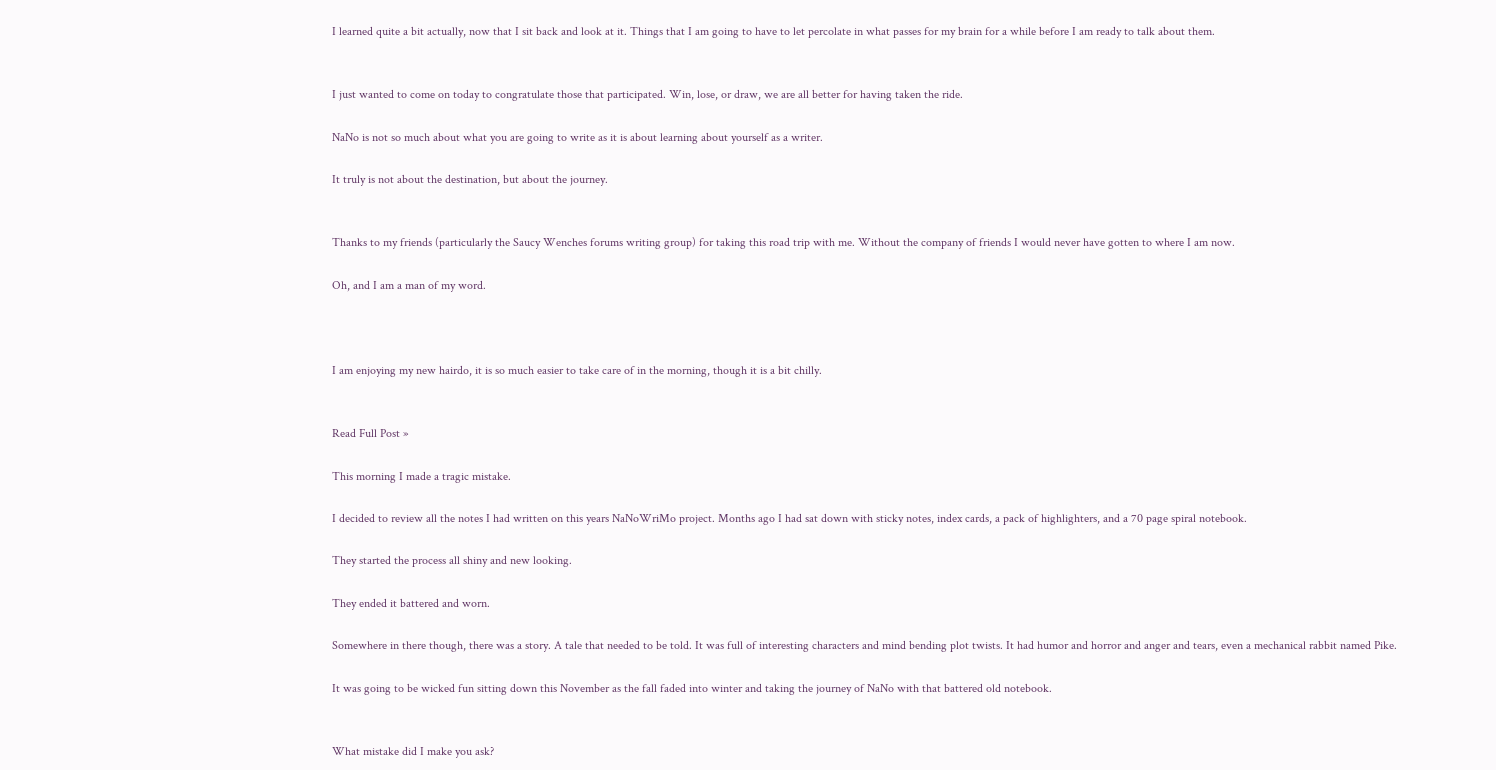I learned quite a bit actually, now that I sit back and look at it. Things that I am going to have to let percolate in what passes for my brain for a while before I am ready to talk about them.


I just wanted to come on today to congratulate those that participated. Win, lose, or draw, we are all better for having taken the ride.

NaNo is not so much about what you are going to write as it is about learning about yourself as a writer.

It truly is not about the destination, but about the journey.


Thanks to my friends (particularly the Saucy Wenches forums writing group) for taking this road trip with me. Without the company of friends I would never have gotten to where I am now.

Oh, and I am a man of my word.



I am enjoying my new hairdo, it is so much easier to take care of in the morning, though it is a bit chilly.


Read Full Post »

This morning I made a tragic mistake.

I decided to review all the notes I had written on this years NaNoWriMo project. Months ago I had sat down with sticky notes, index cards, a pack of highlighters, and a 70 page spiral notebook.

They started the process all shiny and new looking.

They ended it battered and worn.

Somewhere in there though, there was a story. A tale that needed to be told. It was full of interesting characters and mind bending plot twists. It had humor and horror and anger and tears, even a mechanical rabbit named Pike.

It was going to be wicked fun sitting down this November as the fall faded into winter and taking the journey of NaNo with that battered old notebook.


What mistake did I make you ask?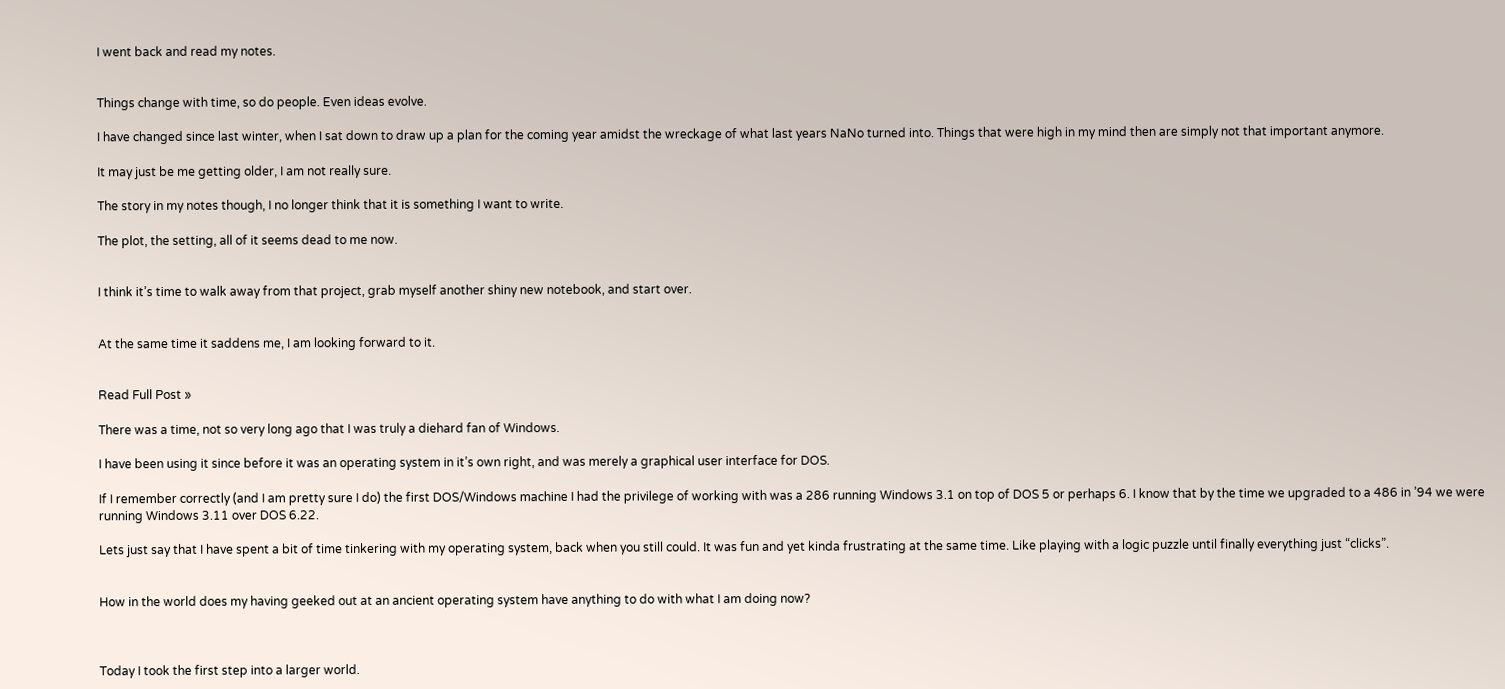I went back and read my notes.


Things change with time, so do people. Even ideas evolve.

I have changed since last winter, when I sat down to draw up a plan for the coming year amidst the wreckage of what last years NaNo turned into. Things that were high in my mind then are simply not that important anymore.

It may just be me getting older, I am not really sure.

The story in my notes though, I no longer think that it is something I want to write.

The plot, the setting, all of it seems dead to me now.


I think it’s time to walk away from that project, grab myself another shiny new notebook, and start over.


At the same time it saddens me, I am looking forward to it.


Read Full Post »

There was a time, not so very long ago that I was truly a diehard fan of Windows.

I have been using it since before it was an operating system in it’s own right, and was merely a graphical user interface for DOS.

If I remember correctly (and I am pretty sure I do) the first DOS/Windows machine I had the privilege of working with was a 286 running Windows 3.1 on top of DOS 5 or perhaps 6. I know that by the time we upgraded to a 486 in ’94 we were running Windows 3.11 over DOS 6.22.

Lets just say that I have spent a bit of time tinkering with my operating system, back when you still could. It was fun and yet kinda frustrating at the same time. Like playing with a logic puzzle until finally everything just “clicks”.


How in the world does my having geeked out at an ancient operating system have anything to do with what I am doing now?



Today I took the first step into a larger world.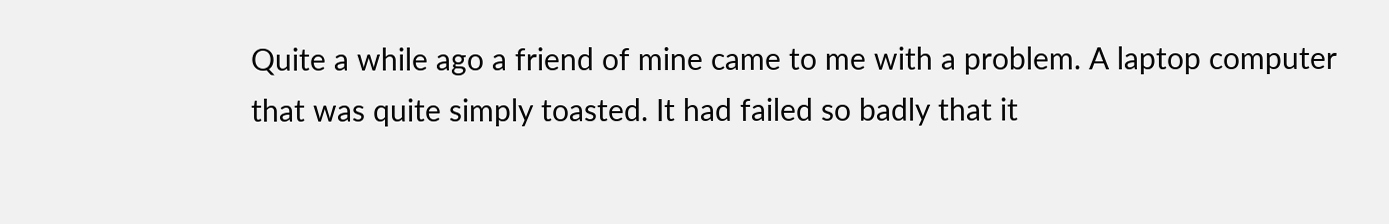Quite a while ago a friend of mine came to me with a problem. A laptop computer that was quite simply toasted. It had failed so badly that it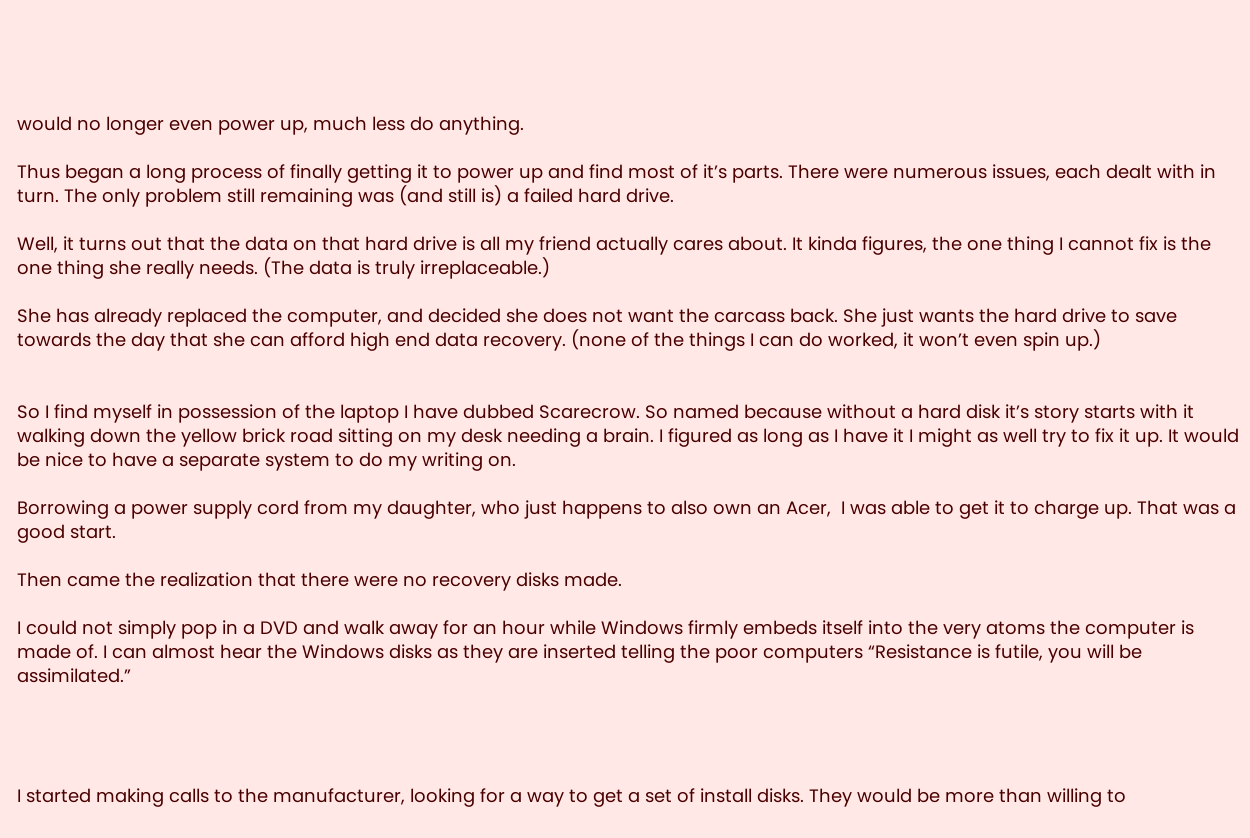would no longer even power up, much less do anything.

Thus began a long process of finally getting it to power up and find most of it’s parts. There were numerous issues, each dealt with in turn. The only problem still remaining was (and still is) a failed hard drive.

Well, it turns out that the data on that hard drive is all my friend actually cares about. It kinda figures, the one thing I cannot fix is the one thing she really needs. (The data is truly irreplaceable.)

She has already replaced the computer, and decided she does not want the carcass back. She just wants the hard drive to save towards the day that she can afford high end data recovery. (none of the things I can do worked, it won’t even spin up.)


So I find myself in possession of the laptop I have dubbed Scarecrow. So named because without a hard disk it’s story starts with it walking down the yellow brick road sitting on my desk needing a brain. I figured as long as I have it I might as well try to fix it up. It would be nice to have a separate system to do my writing on.

Borrowing a power supply cord from my daughter, who just happens to also own an Acer,  I was able to get it to charge up. That was a good start.

Then came the realization that there were no recovery disks made.

I could not simply pop in a DVD and walk away for an hour while Windows firmly embeds itself into the very atoms the computer is made of. I can almost hear the Windows disks as they are inserted telling the poor computers “Resistance is futile, you will be assimilated.”




I started making calls to the manufacturer, looking for a way to get a set of install disks. They would be more than willing to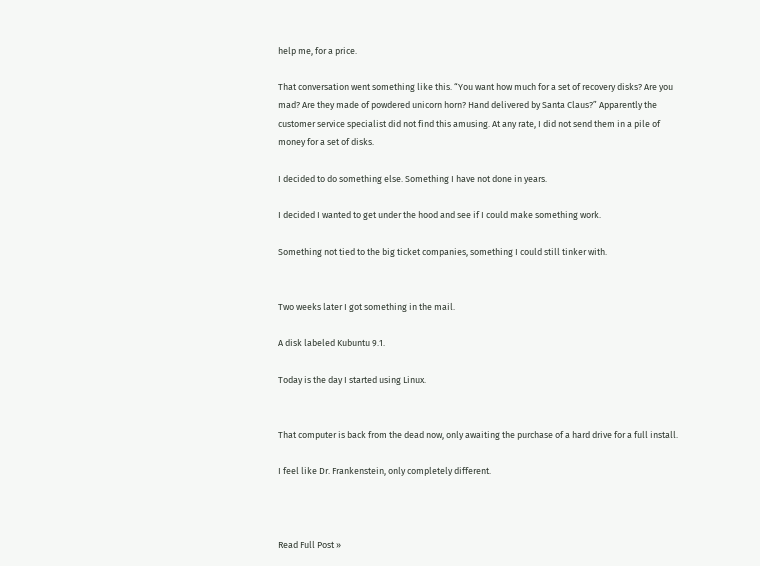help me, for a price.

That conversation went something like this. “You want how much for a set of recovery disks? Are you mad? Are they made of powdered unicorn horn? Hand delivered by Santa Claus?” Apparently the customer service specialist did not find this amusing. At any rate, I did not send them in a pile of money for a set of disks.

I decided to do something else. Something I have not done in years.

I decided I wanted to get under the hood and see if I could make something work.

Something not tied to the big ticket companies, something I could still tinker with.


Two weeks later I got something in the mail.

A disk labeled Kubuntu 9.1.

Today is the day I started using Linux.


That computer is back from the dead now, only awaiting the purchase of a hard drive for a full install.

I feel like Dr. Frankenstein, only completely different.



Read Full Post »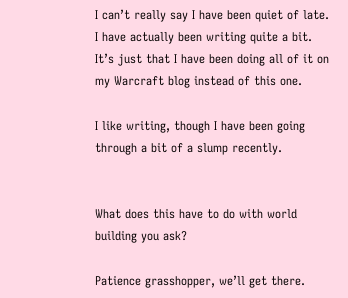I can’t really say I have been quiet of late. I have actually been writing quite a bit. It’s just that I have been doing all of it on my Warcraft blog instead of this one.

I like writing, though I have been going through a bit of a slump recently.


What does this have to do with world building you ask?

Patience grasshopper, we’ll get there.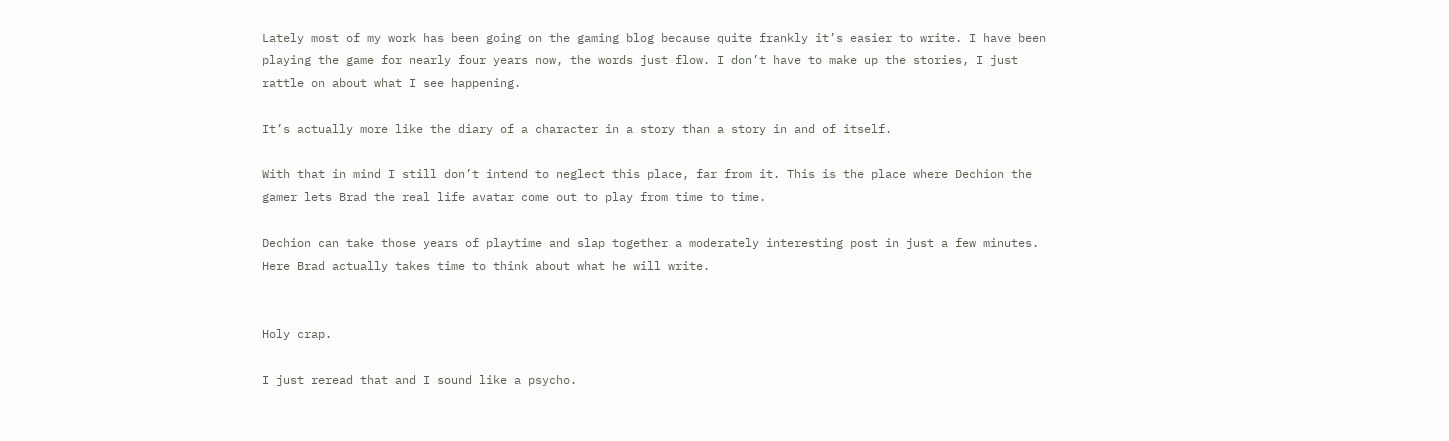Lately most of my work has been going on the gaming blog because quite frankly it’s easier to write. I have been playing the game for nearly four years now, the words just flow. I don’t have to make up the stories, I just rattle on about what I see happening.

It’s actually more like the diary of a character in a story than a story in and of itself.

With that in mind I still don’t intend to neglect this place, far from it. This is the place where Dechion the gamer lets Brad the real life avatar come out to play from time to time.

Dechion can take those years of playtime and slap together a moderately interesting post in just a few minutes. Here Brad actually takes time to think about what he will write.


Holy crap.

I just reread that and I sound like a psycho.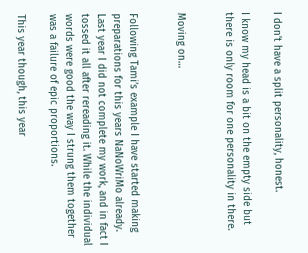I don’t have a split personality, honest.

I know my head is a bit on the empty side but there is only room for one personality in there.


Moving on…


Following Tami’s example I have started making preparations for this years NaNoWriMo already. Last year I did not complete my work, and in fact I tossed it all after rereading it. While the individual words were good the way I strung them together was a failure of epic proportions.

This year though, this year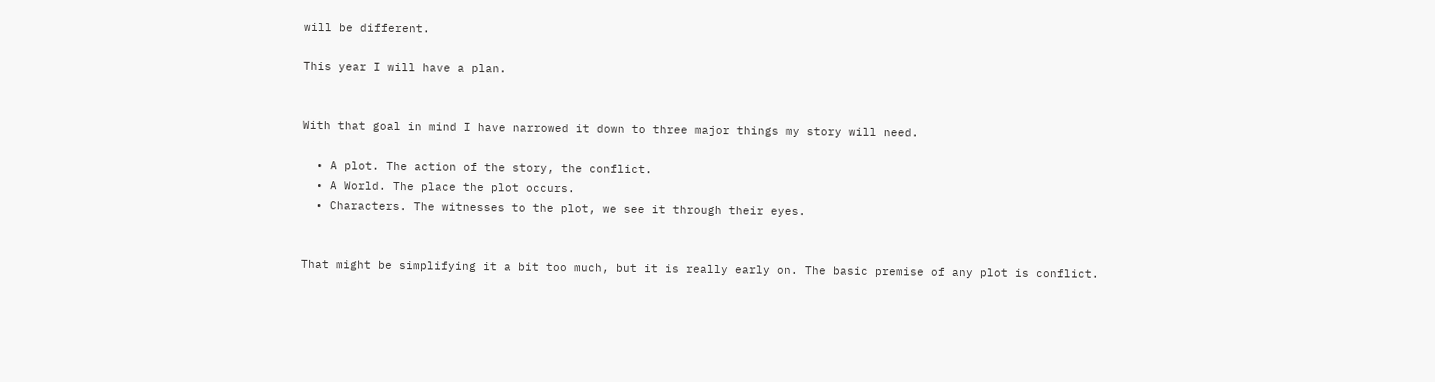will be different.

This year I will have a plan.


With that goal in mind I have narrowed it down to three major things my story will need.

  • A plot. The action of the story, the conflict.
  • A World. The place the plot occurs.
  • Characters. The witnesses to the plot, we see it through their eyes.


That might be simplifying it a bit too much, but it is really early on. The basic premise of any plot is conflict.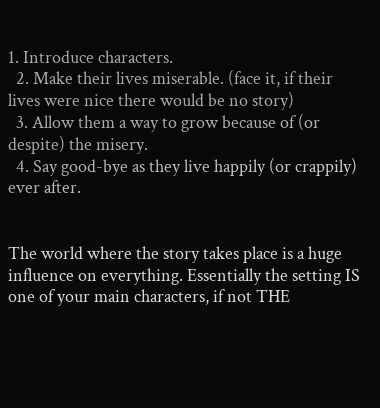1. Introduce characters.
  2. Make their lives miserable. (face it, if their lives were nice there would be no story)
  3. Allow them a way to grow because of (or despite) the misery.
  4. Say good-bye as they live happily (or crappily) ever after.


The world where the story takes place is a huge influence on everything. Essentially the setting IS one of your main characters, if not THE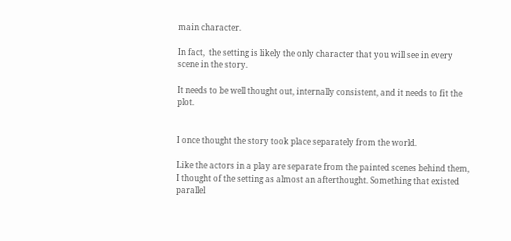main character.

In fact,  the setting is likely the only character that you will see in every scene in the story.

It needs to be well thought out, internally consistent, and it needs to fit the plot.


I once thought the story took place separately from the world.

Like the actors in a play are separate from the painted scenes behind them, I thought of the setting as almost an afterthought. Something that existed parallel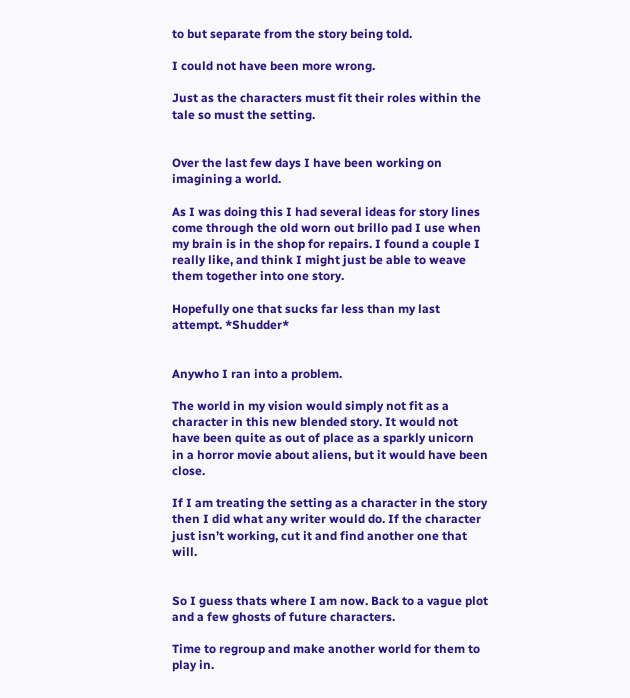to but separate from the story being told.

I could not have been more wrong.

Just as the characters must fit their roles within the tale so must the setting.


Over the last few days I have been working on imagining a world.

As I was doing this I had several ideas for story lines come through the old worn out brillo pad I use when my brain is in the shop for repairs. I found a couple I really like, and think I might just be able to weave them together into one story.

Hopefully one that sucks far less than my last attempt. *Shudder*


Anywho I ran into a problem.

The world in my vision would simply not fit as a character in this new blended story. It would not have been quite as out of place as a sparkly unicorn in a horror movie about aliens, but it would have been close.

If I am treating the setting as a character in the story then I did what any writer would do. If the character just isn’t working, cut it and find another one that will.


So I guess thats where I am now. Back to a vague plot and a few ghosts of future characters.

Time to regroup and make another world for them to play in.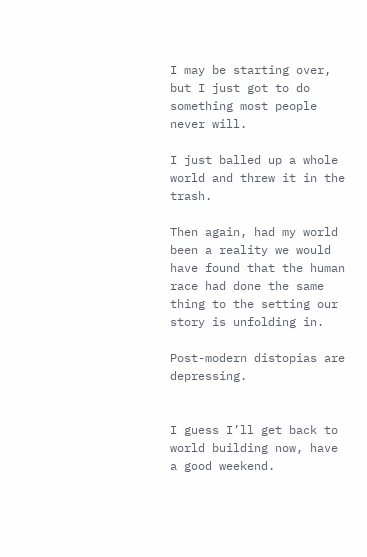I may be starting over, but I just got to do something most people never will.

I just balled up a whole world and threw it in the trash.

Then again, had my world been a reality we would have found that the human race had done the same thing to the setting our story is unfolding in.

Post-modern distopias are depressing.


I guess I’ll get back to world building now, have a good weekend.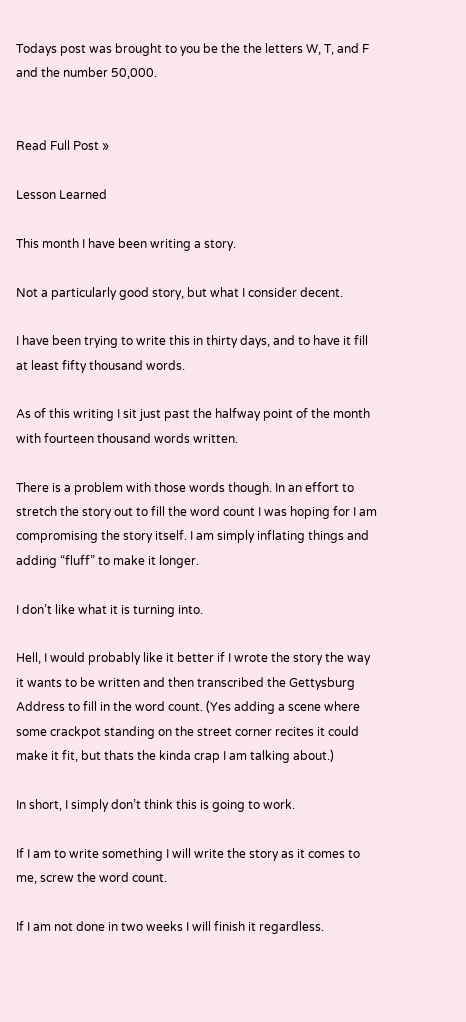Todays post was brought to you be the the letters W, T, and F and the number 50,000.


Read Full Post »

Lesson Learned

This month I have been writing a story.

Not a particularly good story, but what I consider decent.

I have been trying to write this in thirty days, and to have it fill at least fifty thousand words.

As of this writing I sit just past the halfway point of the month with fourteen thousand words written.

There is a problem with those words though. In an effort to stretch the story out to fill the word count I was hoping for I am compromising the story itself. I am simply inflating things and adding “fluff” to make it longer.

I don’t like what it is turning into.

Hell, I would probably like it better if I wrote the story the way it wants to be written and then transcribed the Gettysburg Address to fill in the word count. (Yes adding a scene where some crackpot standing on the street corner recites it could make it fit, but thats the kinda crap I am talking about.)

In short, I simply don’t think this is going to work.

If I am to write something I will write the story as it comes to me, screw the word count.

If I am not done in two weeks I will finish it regardless.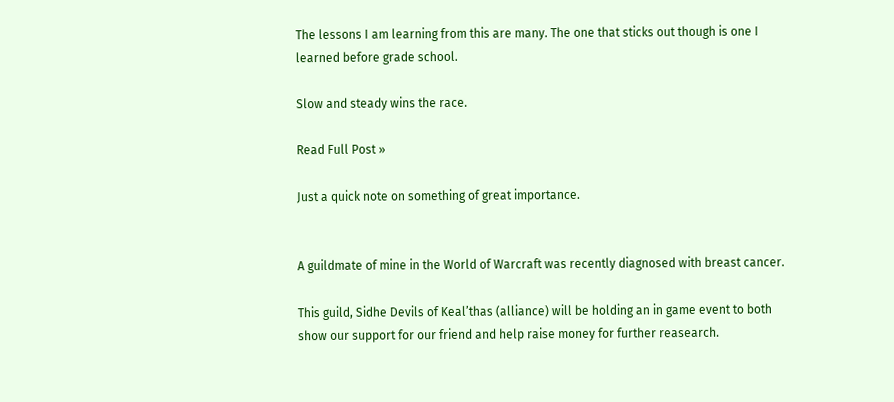The lessons I am learning from this are many. The one that sticks out though is one I learned before grade school.

Slow and steady wins the race.

Read Full Post »

Just a quick note on something of great importance.


A guildmate of mine in the World of Warcraft was recently diagnosed with breast cancer.

This guild, Sidhe Devils of Keal’thas (alliance) will be holding an in game event to both show our support for our friend and help raise money for further reasearch.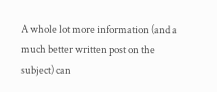A whole lot more information (and a much better written post on the subject) can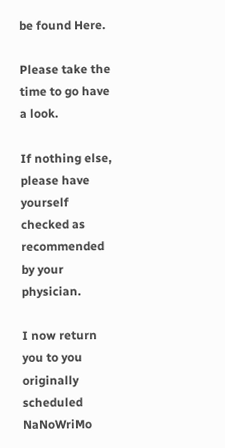be found Here.

Please take the time to go have a look.

If nothing else, please have yourself checked as recommended by your physician.

I now return you to you originally scheduled NaNoWriMo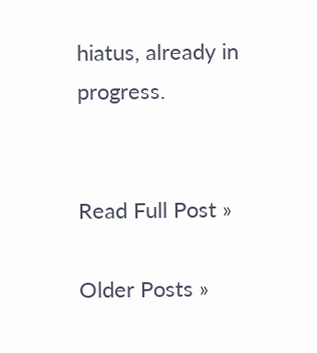hiatus, already in progress.


Read Full Post »

Older Posts »